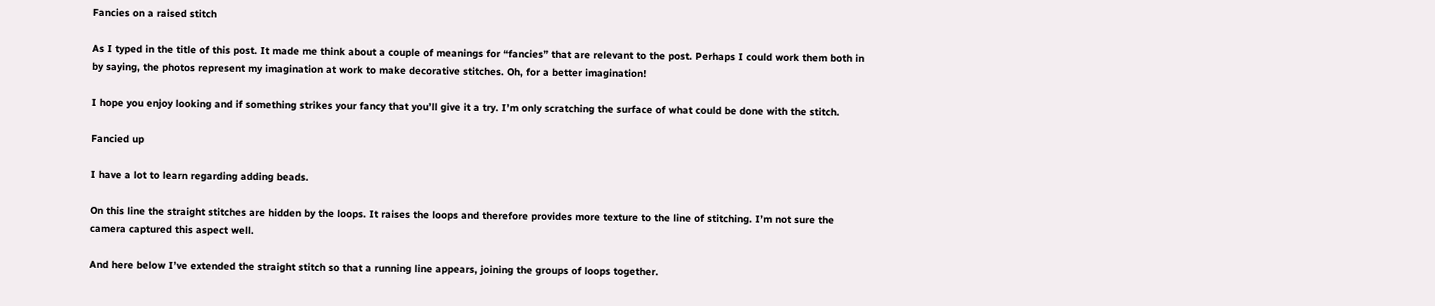Fancies on a raised stitch

As I typed in the title of this post. It made me think about a couple of meanings for “fancies” that are relevant to the post. Perhaps I could work them both in by saying, the photos represent my imagination at work to make decorative stitches. Oh, for a better imagination!

I hope you enjoy looking and if something strikes your fancy that you’ll give it a try. I’m only scratching the surface of what could be done with the stitch.

Fancied up

I have a lot to learn regarding adding beads.

On this line the straight stitches are hidden by the loops. It raises the loops and therefore provides more texture to the line of stitching. I’m not sure the camera captured this aspect well.

And here below I’ve extended the straight stitch so that a running line appears, joining the groups of loops together.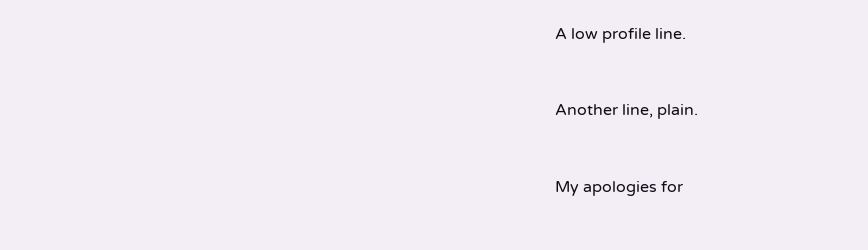A low profile line.


Another line, plain.


My apologies for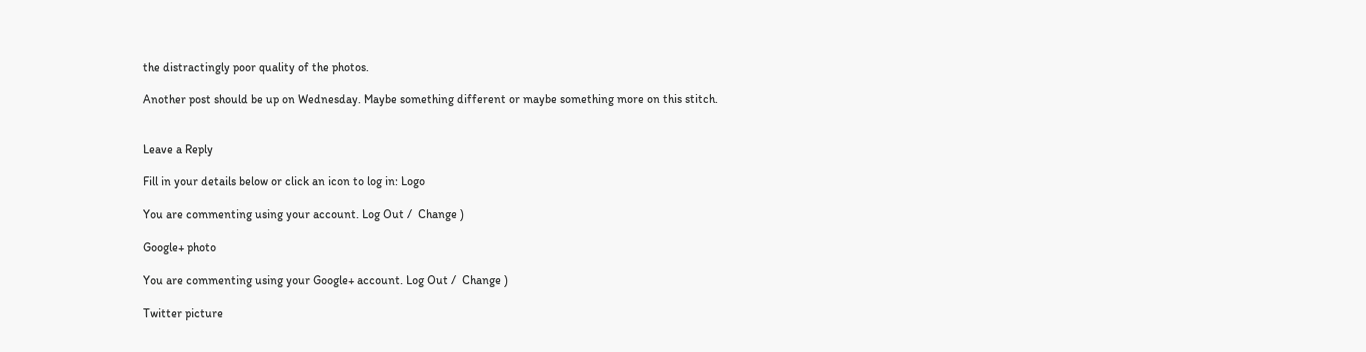the distractingly poor quality of the photos.

Another post should be up on Wednesday. Maybe something different or maybe something more on this stitch.


Leave a Reply

Fill in your details below or click an icon to log in: Logo

You are commenting using your account. Log Out /  Change )

Google+ photo

You are commenting using your Google+ account. Log Out /  Change )

Twitter picture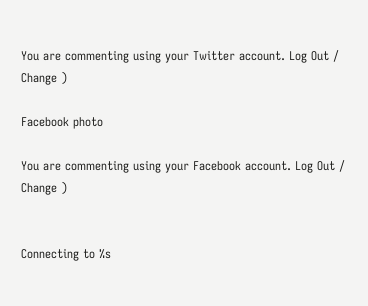You are commenting using your Twitter account. Log Out /  Change )

Facebook photo

You are commenting using your Facebook account. Log Out /  Change )


Connecting to %s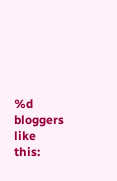%d bloggers like this: